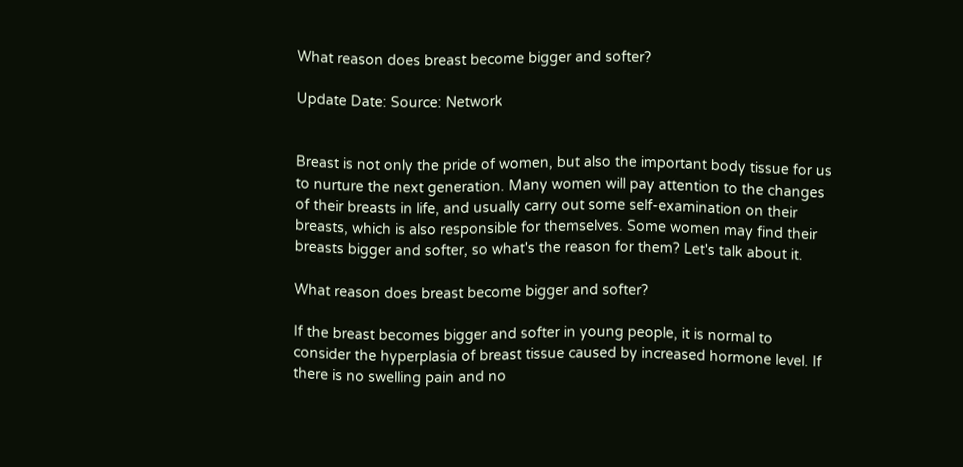What reason does breast become bigger and softer?

Update Date: Source: Network


Breast is not only the pride of women, but also the important body tissue for us to nurture the next generation. Many women will pay attention to the changes of their breasts in life, and usually carry out some self-examination on their breasts, which is also responsible for themselves. Some women may find their breasts bigger and softer, so what's the reason for them? Let's talk about it.

What reason does breast become bigger and softer?

If the breast becomes bigger and softer in young people, it is normal to consider the hyperplasia of breast tissue caused by increased hormone level. If there is no swelling pain and no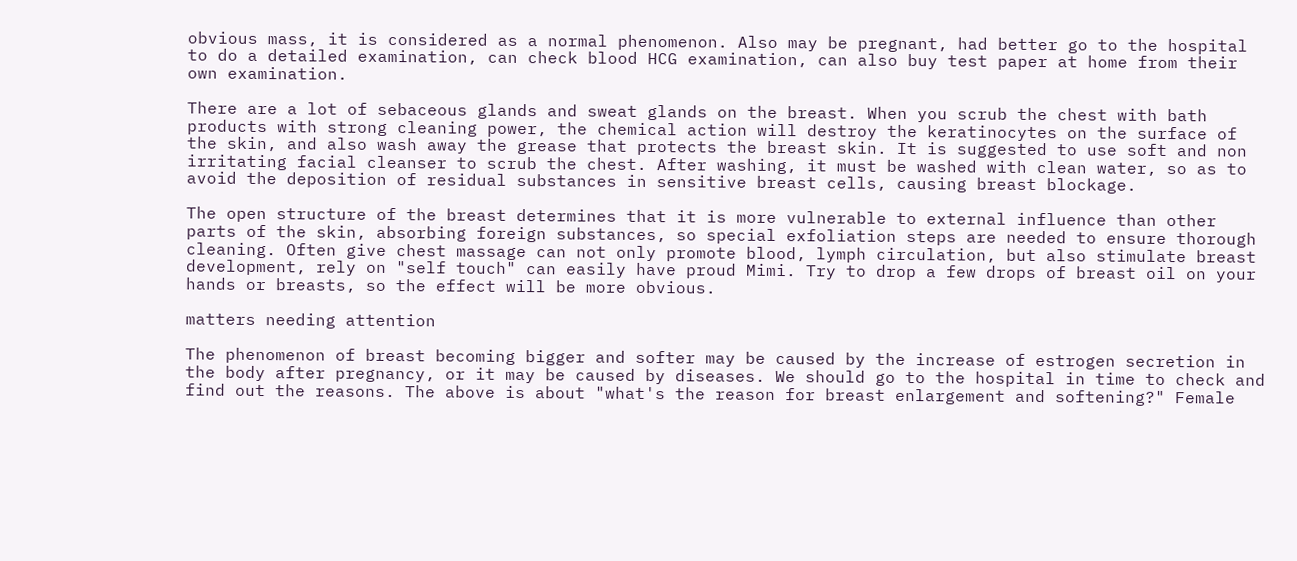obvious mass, it is considered as a normal phenomenon. Also may be pregnant, had better go to the hospital to do a detailed examination, can check blood HCG examination, can also buy test paper at home from their own examination.

There are a lot of sebaceous glands and sweat glands on the breast. When you scrub the chest with bath products with strong cleaning power, the chemical action will destroy the keratinocytes on the surface of the skin, and also wash away the grease that protects the breast skin. It is suggested to use soft and non irritating facial cleanser to scrub the chest. After washing, it must be washed with clean water, so as to avoid the deposition of residual substances in sensitive breast cells, causing breast blockage.

The open structure of the breast determines that it is more vulnerable to external influence than other parts of the skin, absorbing foreign substances, so special exfoliation steps are needed to ensure thorough cleaning. Often give chest massage can not only promote blood, lymph circulation, but also stimulate breast development, rely on "self touch" can easily have proud Mimi. Try to drop a few drops of breast oil on your hands or breasts, so the effect will be more obvious.

matters needing attention

The phenomenon of breast becoming bigger and softer may be caused by the increase of estrogen secretion in the body after pregnancy, or it may be caused by diseases. We should go to the hospital in time to check and find out the reasons. The above is about "what's the reason for breast enlargement and softening?" Female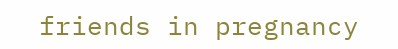friends in pregnancy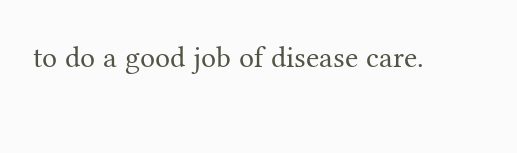to do a good job of disease care.